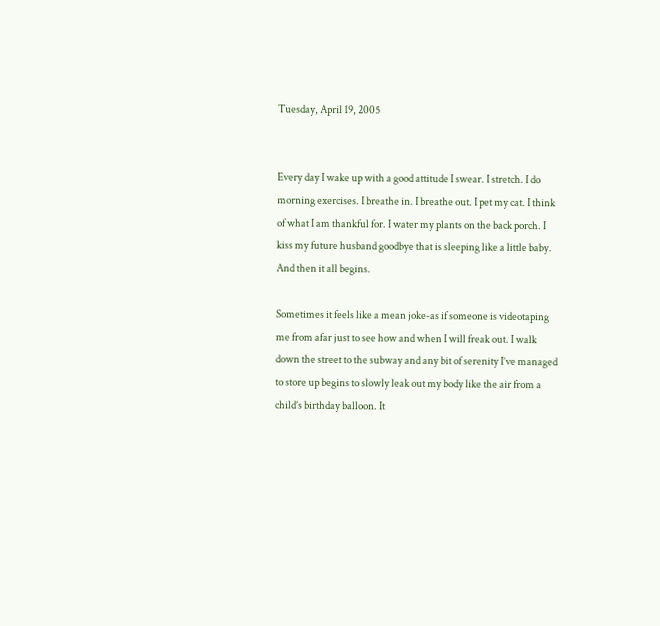Tuesday, April 19, 2005


Every day I wake up with a good attitude I swear. I stretch. I do morning exercises. I breathe in. I breathe out. I pet my cat. I think of what I am thankful for. I water my plants on the back porch. I kiss my future husband goodbye that is sleeping like a little baby. And then it all begins.

Sometimes it feels like a mean joke-as if someone is videotaping me from afar just to see how and when I will freak out. I walk down the street to the subway and any bit of serenity I’ve managed to store up begins to slowly leak out my body like the air from a child’s birthday balloon. It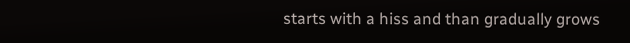starts with a hiss and than gradually grows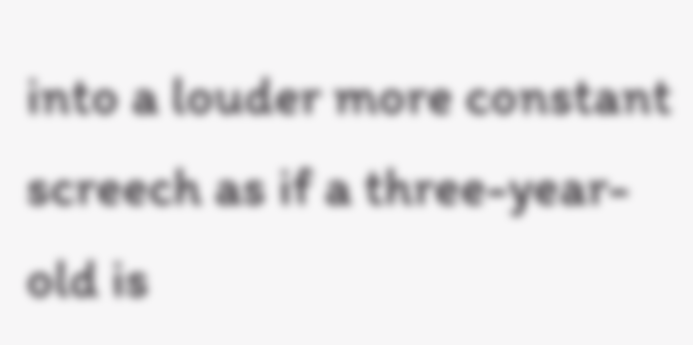into a louder more constant screech as if a three-year-old is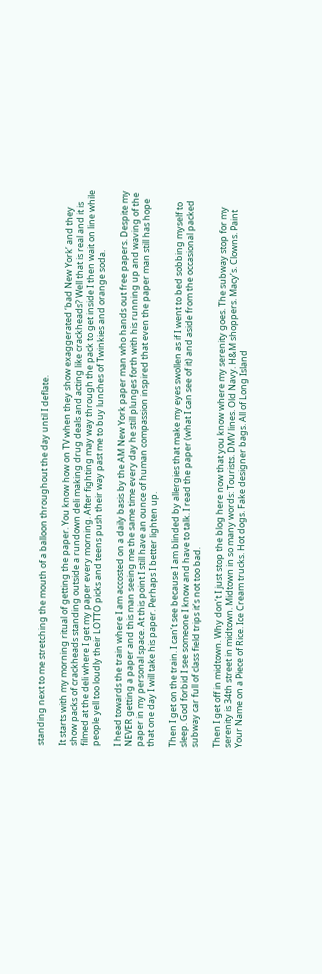standing next to me stretching the mouth of a balloon throughout the day until I deflate.

It starts with my morning ritual of getting the paper. You know how on TV when they show exaggerated ‘bad New York’ and they show packs of crackheads standing outside a rundown deli making drug deals and acting like crackheads? Well that is real and it is filmed at the deli where I get my paper every morning. After fighting may way through the pack to get inside I then wait on line while people yell too loudly their LOTTO picks and teens push their way past me to buy lunches of Twinkies and orange soda.

I head towards the train where I am accosted on a daily basis by the AM New York paper man who hands out free papers. Despite my NEVER getting a paper and this man seeing me the same time every day he still plunges forth with his running up and waving of the paper in my personal space. At this point I still have an ounce of human compassion inspired that even the paper man still has hope that one day I will take his paper. Perhaps I better lighten up.

Then I get on the train. I can’t see because I am blinded by allergies that make my eyes swollen as if I went to bed sobbing myself to sleep. God forbid I see someone I know and have to talk. I read the paper (what I can see of it) and aside from the occasional packed subway car full of class field trips it’s not too bad.

Then I get off in midtown. Why don’t I just stop the blog here now that you know where my serenity goes. The subway stop for my serenity is 34th street in midtown. Midtown in so many words: Tourists. DMV lines. Old Navy. H&M shoppers. Macy’s. Clowns. Paint Your Name on a Piece of Rice. Ice Cream trucks. Hot dogs. Fake designer bags. All of Long Island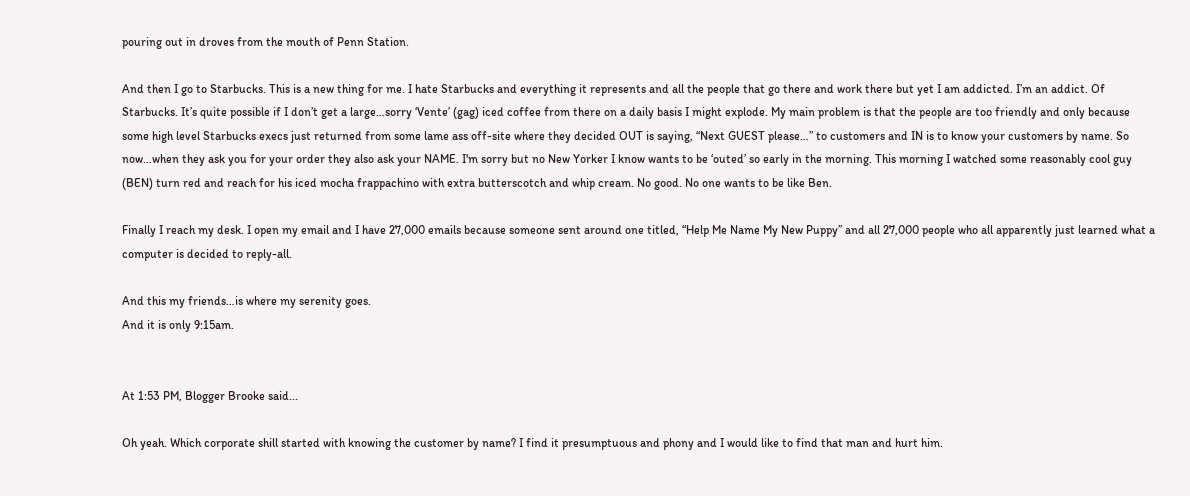pouring out in droves from the mouth of Penn Station.

And then I go to Starbucks. This is a new thing for me. I hate Starbucks and everything it represents and all the people that go there and work there but yet I am addicted. I’m an addict. Of Starbucks. It’s quite possible if I don’t get a large…sorry ‘Vente’ (gag) iced coffee from there on a daily basis I might explode. My main problem is that the people are too friendly and only because some high level Starbucks execs just returned from some lame ass off-site where they decided OUT is saying, “Next GUEST please…” to customers and IN is to know your customers by name. So now…when they ask you for your order they also ask your NAME. I'm sorry but no New Yorker I know wants to be ‘outed’ so early in the morning. This morning I watched some reasonably cool guy (BEN) turn red and reach for his iced mocha frappachino with extra butterscotch and whip cream. No good. No one wants to be like Ben.

Finally I reach my desk. I open my email and I have 27,000 emails because someone sent around one titled, “Help Me Name My New Puppy” and all 27,000 people who all apparently just learned what a computer is decided to reply-all.

And this my friends…is where my serenity goes.
And it is only 9:15am.


At 1:53 PM, Blogger Brooke said...

Oh yeah. Which corporate shill started with knowing the customer by name? I find it presumptuous and phony and I would like to find that man and hurt him.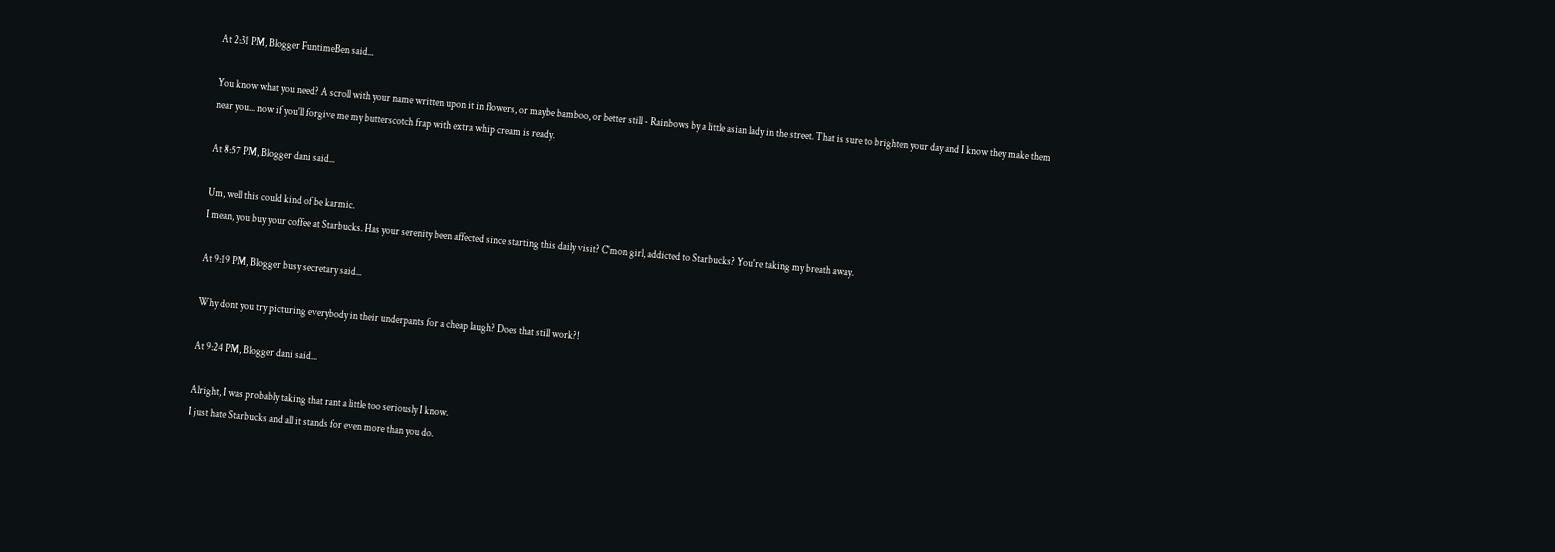At 2:31 PM, Blogger FuntimeBen said...

You know what you need? A scroll with your name written upon it in flowers, or maybe bamboo, or better still - Rainbows by a little asian lady in the street. That is sure to brighten your day and I know they make them near you... now if you'll forgive me my butterscotch frap with extra whip cream is ready.

At 8:57 PM, Blogger dani said...

Um, well this could kind of be karmic.
I mean, you buy your coffee at Starbucks. Has your serenity been affected since starting this daily visit? C'mon girl, addicted to Starbucks? You're taking my breath away.

At 9:19 PM, Blogger busy secretary said...

Why dont you try picturing everybody in their underpants for a cheap laugh? Does that still work?!

At 9:24 PM, Blogger dani said...

Alright, I was probably taking that rant a little too seriously I know.
I just hate Starbucks and all it stands for even more than you do.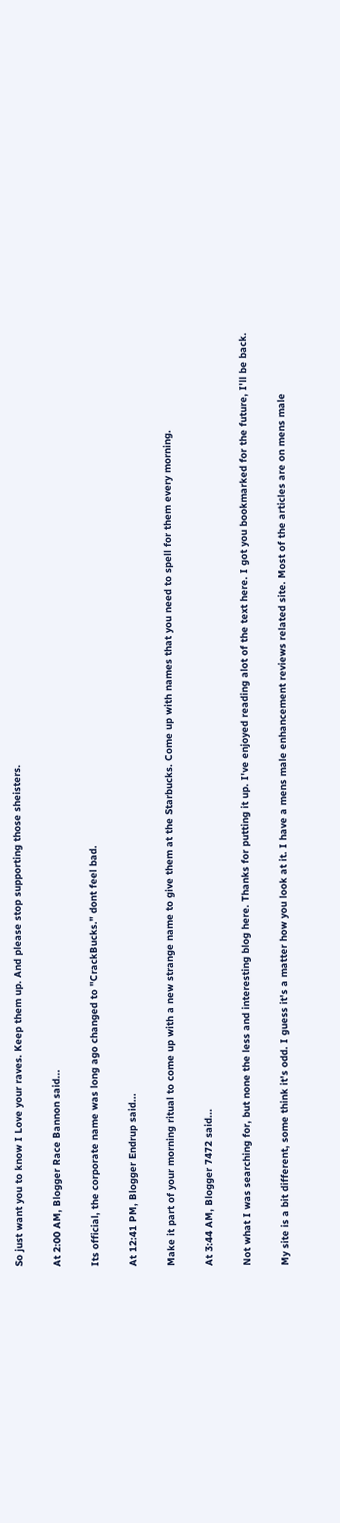So just want you to know I Love your raves. Keep them up. And please stop supporting those sheisters.

At 2:00 AM, Blogger Race Bannon said...

Its official, the corporate name was long ago changed to "CrackBucks." dont feel bad.

At 12:41 PM, Blogger Endrup said...

Make it part of your morning ritual to come up with a new strange name to give them at the Starbucks. Come up with names that you need to spell for them every morning.

At 3:44 AM, Blogger 7472 said...

Not what I was searching for, but none the less and interesting blog here. Thanks for putting it up. I've enjoyed reading alot of the text here. I got you bookmarked for the future, I'll be back.

My site is a bit different, some think it's odd. I guess it's a matter how you look at it. I have a mens male enhancement reviews related site. Most of the articles are on mens male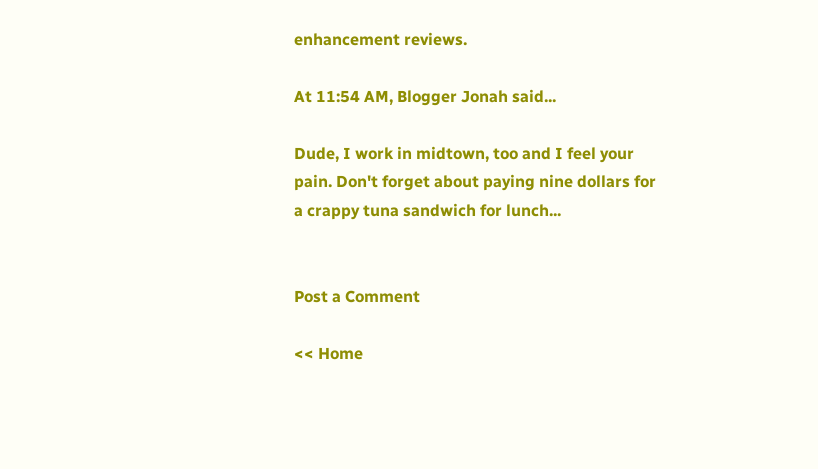enhancement reviews.

At 11:54 AM, Blogger Jonah said...

Dude, I work in midtown, too and I feel your pain. Don't forget about paying nine dollars for a crappy tuna sandwich for lunch...


Post a Comment

<< Home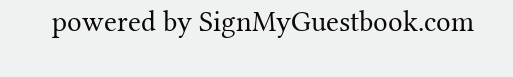powered by SignMyGuestbook.com